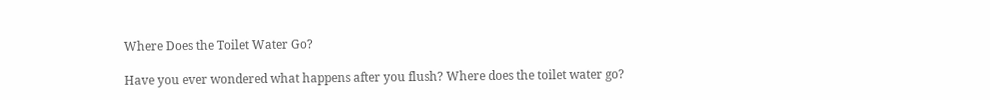Where Does the Toilet Water Go?

Have you ever wondered what happens after you flush? Where does the toilet water go?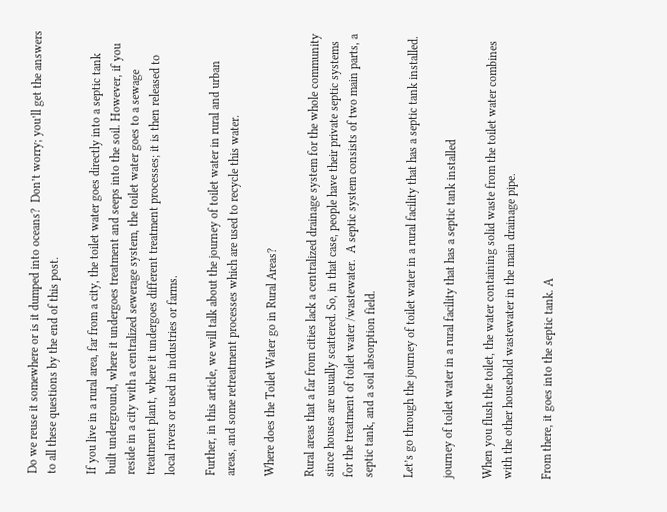Do we reuse it somewhere or is it dumped into oceans?  Don’t worry; you’ll get the answers to all these questions by the end of this post.

If you live in a rural area, far from a city, the toilet water goes directly into a septic tank built underground, where it undergoes treatment and seeps into the soil. However, if you reside in a city with a centralized sewerage system, the toilet water goes to a sewage treatment plant, where it undergoes different treatment processes; it is then released to local rivers or used in industries or farms.

Further, in this article, we will talk about the journey of toilet water in rural and urban areas, and some retreatment processes which are used to recycle this water.

Where does the Toilet Water go in Rural Areas?

Rural areas that a far from cities lack a centralized drainage system for the whole community since houses are usually scattered. So, in that case, people have their private septic systems for the treatment of toilet water /wastewater.  A septic system consists of two main parts, a septic tank, and a soil absorption field.

Let’s go through the journey of toilet water in a rural facility that has a septic tank installed.

journey of toilet water in a rural facility that has a septic tank installed

When you flush the toilet, the water containing solid waste from the toilet water combines with the other household wastewater in the main drainage pipe.

From there, it goes into the septic tank. A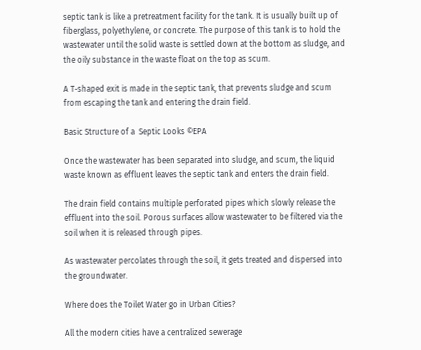septic tank is like a pretreatment facility for the tank. It is usually built up of fiberglass, polyethylene, or concrete. The purpose of this tank is to hold the wastewater until the solid waste is settled down at the bottom as sludge, and the oily substance in the waste float on the top as scum.

A T-shaped exit is made in the septic tank, that prevents sludge and scum from escaping the tank and entering the drain field.

Basic Structure of a  Septic Looks ©EPA

Once the wastewater has been separated into sludge, and scum, the liquid waste known as effluent leaves the septic tank and enters the drain field.

The drain field contains multiple perforated pipes which slowly release the effluent into the soil. Porous surfaces allow wastewater to be filtered via the soil when it is released through pipes.

As wastewater percolates through the soil, it gets treated and dispersed into the groundwater.

Where does the Toilet Water go in Urban Cities?

All the modern cities have a centralized sewerage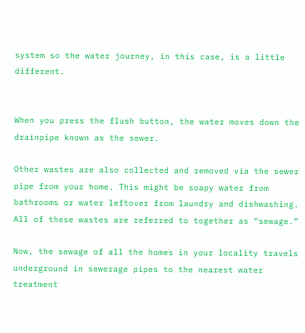system so the water journey, in this case, is a little different.


When you press the flush button, the water moves down the drainpipe known as the sewer.

Other wastes are also collected and removed via the sewer pipe from your home. This might be soapy water from bathrooms or water leftover from laundry and dishwashing. All of these wastes are referred to together as “sewage.”

Now, the sewage of all the homes in your locality travels underground in sewerage pipes to the nearest water treatment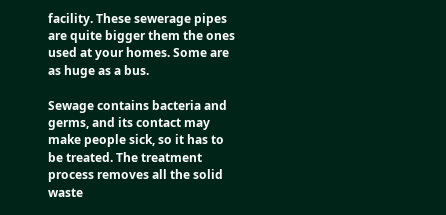facility. These sewerage pipes are quite bigger them the ones used at your homes. Some are as huge as a bus.

Sewage contains bacteria and germs, and its contact may make people sick, so it has to be treated. The treatment process removes all the solid waste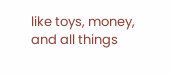like toys, money, and all things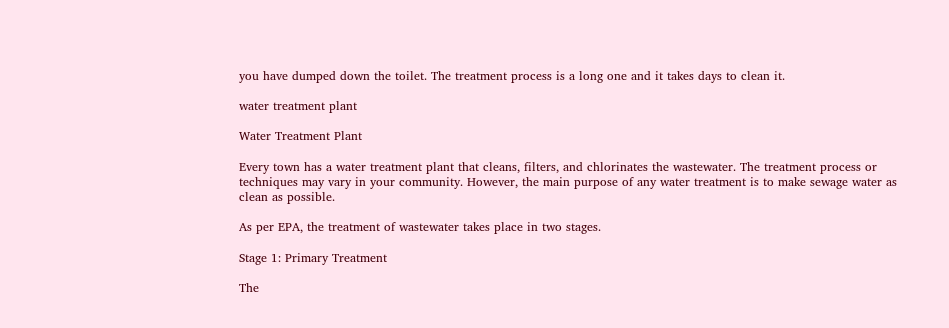you have dumped down the toilet. The treatment process is a long one and it takes days to clean it.

water treatment plant

Water Treatment Plant

Every town has a water treatment plant that cleans, filters, and chlorinates the wastewater. The treatment process or techniques may vary in your community. However, the main purpose of any water treatment is to make sewage water as clean as possible.

As per EPA, the treatment of wastewater takes place in two stages.

Stage 1: Primary Treatment

The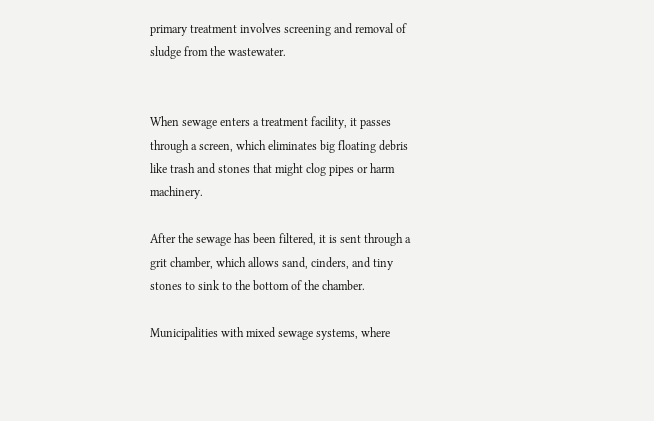primary treatment involves screening and removal of sludge from the wastewater.


When sewage enters a treatment facility, it passes through a screen, which eliminates big floating debris like trash and stones that might clog pipes or harm machinery.

After the sewage has been filtered, it is sent through a grit chamber, which allows sand, cinders, and tiny stones to sink to the bottom of the chamber.

Municipalities with mixed sewage systems, where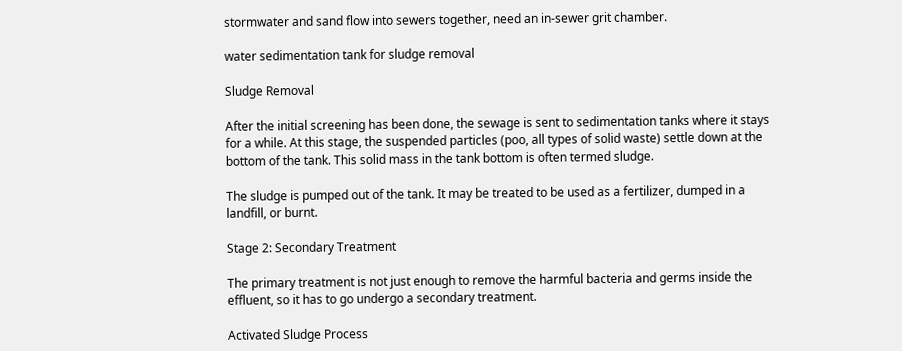stormwater and sand flow into sewers together, need an in-sewer grit chamber.

water sedimentation tank for sludge removal

Sludge Removal

After the initial screening has been done, the sewage is sent to sedimentation tanks where it stays for a while. At this stage, the suspended particles (poo, all types of solid waste) settle down at the bottom of the tank. This solid mass in the tank bottom is often termed sludge.

The sludge is pumped out of the tank. It may be treated to be used as a fertilizer, dumped in a landfill, or burnt.

Stage 2: Secondary Treatment

The primary treatment is not just enough to remove the harmful bacteria and germs inside the effluent, so it has to go undergo a secondary treatment.

Activated Sludge Process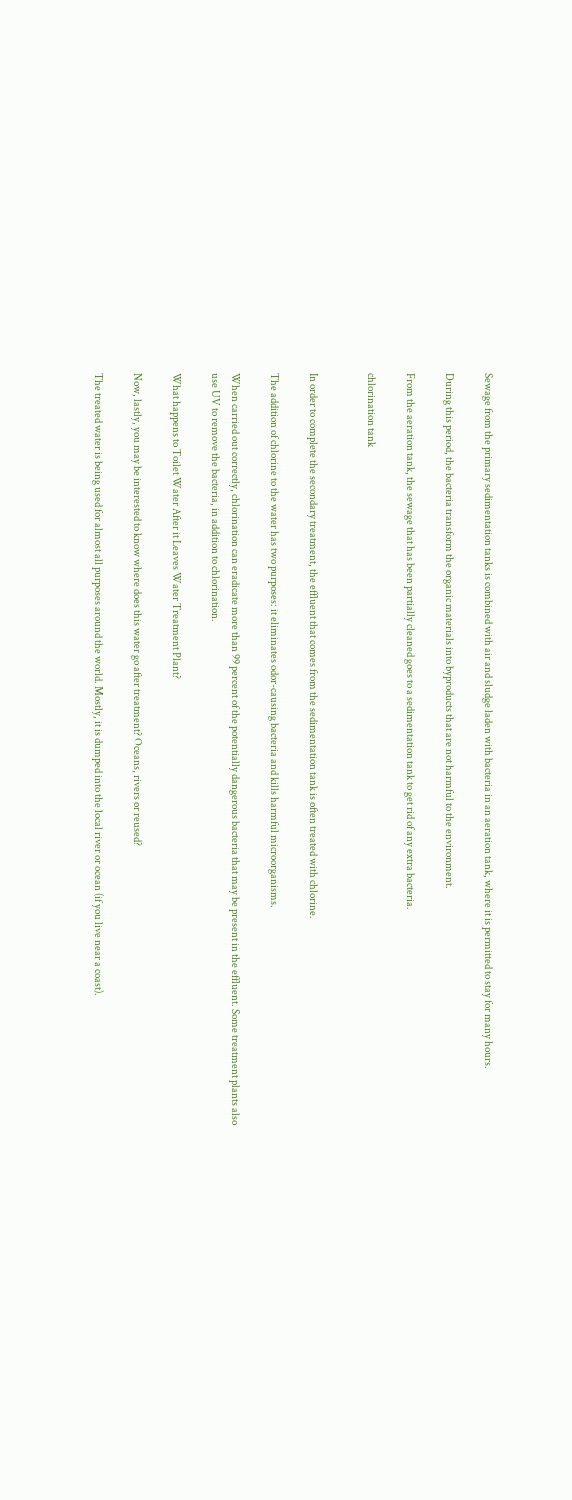Sewage from the primary sedimentation tanks is combined with air and sludge laden with bacteria in an aeration tank, where it is permitted to stay for many hours.

During this period, the bacteria transform the organic materials into byproducts that are not harmful to the environment.

From the aeration tank, the sewage that has been partially cleaned goes to a sedimentation tank to get rid of any extra bacteria.

chlorination tank


In order to complete the secondary treatment, the effluent that comes from the sedimentation tank is often treated with chlorine.

The addition of chlorine to the water has two purposes: it eliminates odor-causing bacteria and kills harmful microorganisms.

When carried out correctly, chlorination can eradicate more than 99 percent of the potentially dangerous bacteria that may be present in the effluent. Some treatment plants also use UV to remove the bacteria, in addition to chlorination.

What happens to Toilet Water After it Leaves Water Treatment Plant?

Now, lastly, you may be interested to know where does this water go after treatment? Oceans, rivers or reused?

The treated water is being used for almost all purposes around the world. Mostly, it is dumped into the local river or ocean (if you live near a coast).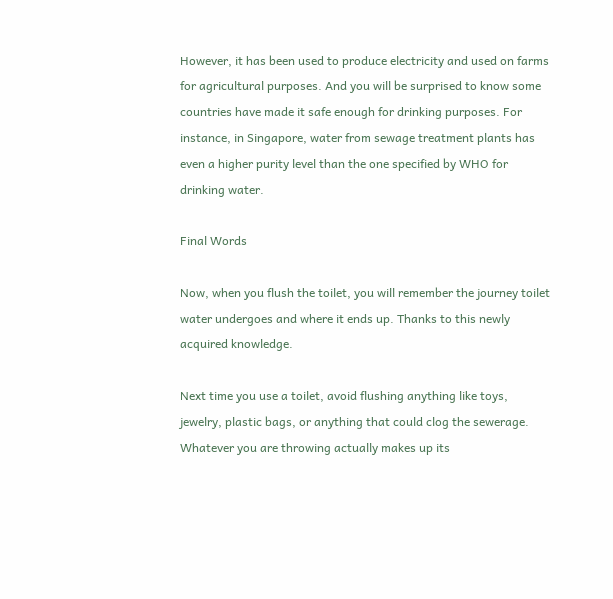However, it has been used to produce electricity and used on farms for agricultural purposes. And you will be surprised to know some countries have made it safe enough for drinking purposes. For instance, in Singapore, water from sewage treatment plants has even a higher purity level than the one specified by WHO for drinking water.

Final Words

Now, when you flush the toilet, you will remember the journey toilet water undergoes and where it ends up. Thanks to this newly acquired knowledge.

Next time you use a toilet, avoid flushing anything like toys, jewelry, plastic bags, or anything that could clog the sewerage. Whatever you are throwing actually makes up its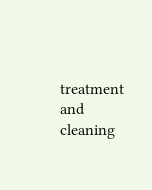treatment and cleaning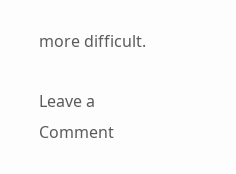more difficult.

Leave a Comment